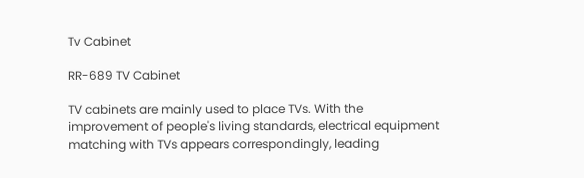Tv Cabinet

RR-689 TV Cabinet

TV cabinets are mainly used to place TVs. With the improvement of people's living standards, electrical equipment matching with TVs appears correspondingly, leading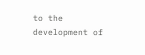to the development of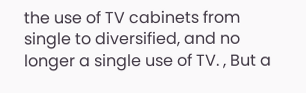the use of TV cabinets from single to diversified, and no longer a single use of TV. , But a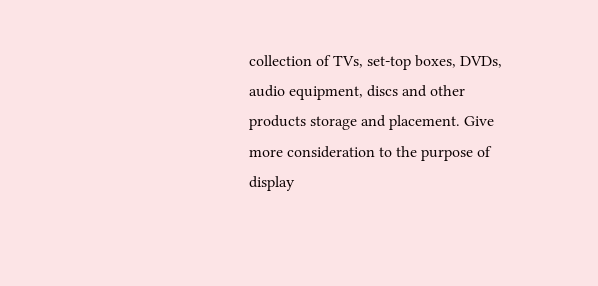collection of TVs, set-top boxes, DVDs, audio equipment, discs and other products storage and placement. Give more consideration to the purpose of display